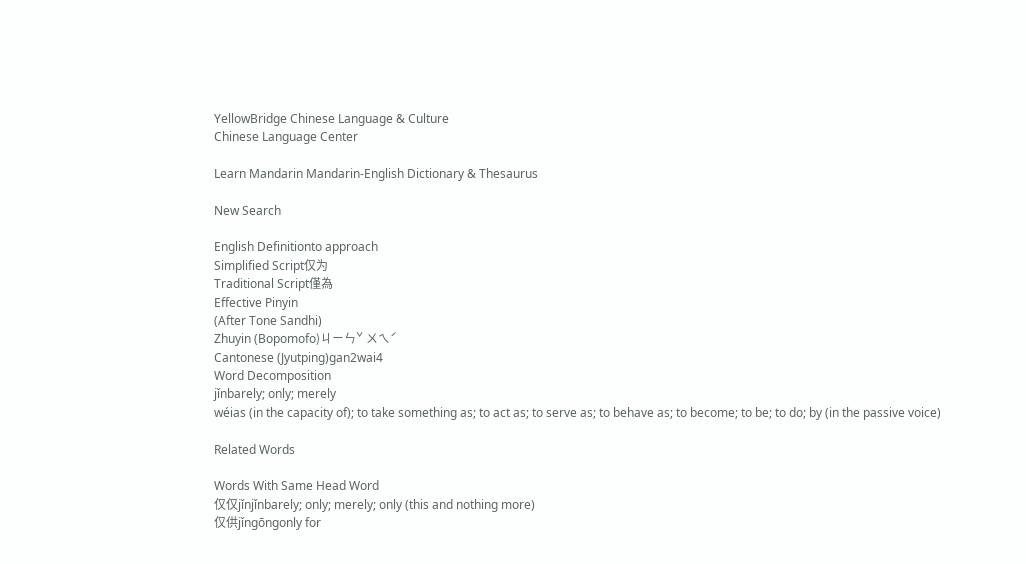YellowBridge Chinese Language & Culture
Chinese Language Center

Learn Mandarin Mandarin-English Dictionary & Thesaurus

New Search

English Definitionto approach
Simplified Script仅为
Traditional Script僅為
Effective Pinyin
(After Tone Sandhi)
Zhuyin (Bopomofo)ㄐㄧㄣˇ ㄨㄟˊ
Cantonese (Jyutping)gan2wai4
Word Decomposition
jǐnbarely; only; merely
wéias (in the capacity of); to take something as; to act as; to serve as; to behave as; to become; to be; to do; by (in the passive voice)

Related Words

Words With Same Head Word
仅仅jǐnjǐnbarely; only; merely; only (this and nothing more)
仅供jǐngōngonly for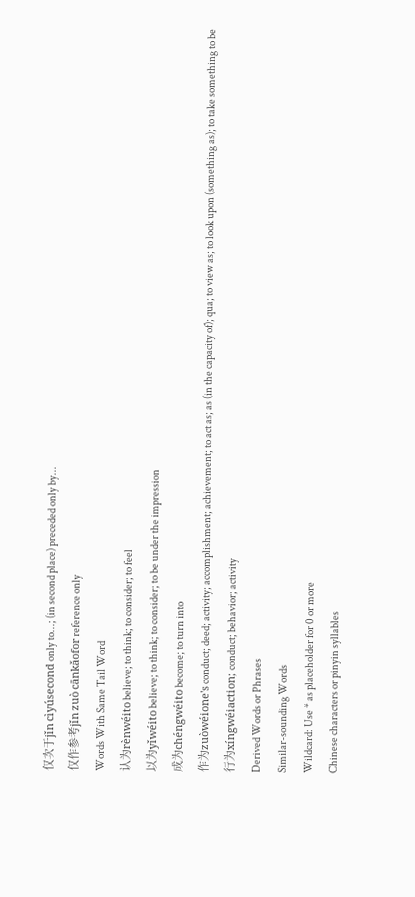仅次于jǐn cìyúsecond only to...; (in second place) preceded only by...
仅作参考jǐn zuò cānkǎofor reference only
Words With Same Tail Word
认为rènwéito believe; to think; to consider; to feel
以为yǐwéito believe; to think; to consider; to be under the impression
成为chéngwéito become; to turn into
作为zuòwéione's conduct; deed; activity; accomplishment; achievement; to act as; as (in the capacity of); qua; to view as; to look upon (something as); to take something to be
行为xíngwéiaction; conduct; behavior; activity
Derived Words or Phrases
Similar-sounding Words
Wildcard: Use * as placeholder for 0 or more
Chinese characters or pinyin syllables